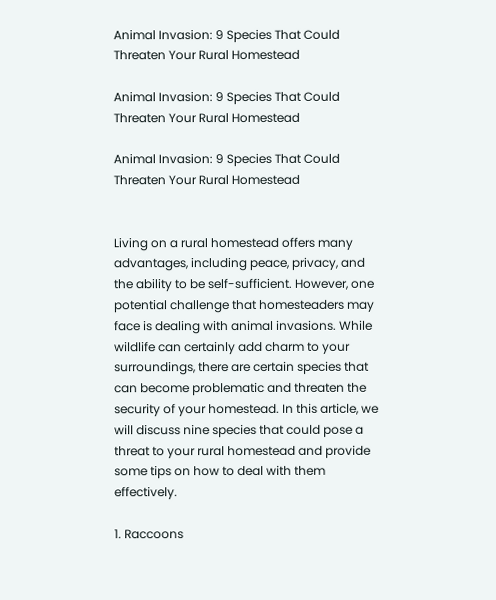Animal Invasion: 9 Species That Could Threaten Your Rural Homestead

Animal Invasion: 9 Species That Could Threaten Your Rural Homestead

Animal Invasion: 9 Species That Could Threaten Your Rural Homestead


Living on a rural homestead offers many advantages, including peace, privacy, and the ability to be self-sufficient. However, one potential challenge that homesteaders may face is dealing with animal invasions. While wildlife can certainly add charm to your surroundings, there are certain species that can become problematic and threaten the security of your homestead. In this article, we will discuss nine species that could pose a threat to your rural homestead and provide some tips on how to deal with them effectively.

1. Raccoons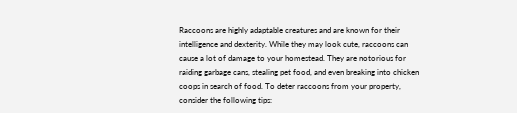Raccoons are highly adaptable creatures and are known for their intelligence and dexterity. While they may look cute, raccoons can cause a lot of damage to your homestead. They are notorious for raiding garbage cans, stealing pet food, and even breaking into chicken coops in search of food. To deter raccoons from your property, consider the following tips: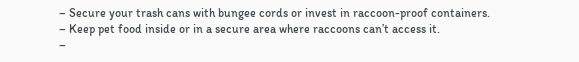– Secure your trash cans with bungee cords or invest in raccoon-proof containers.
– Keep pet food inside or in a secure area where raccoons can’t access it.
–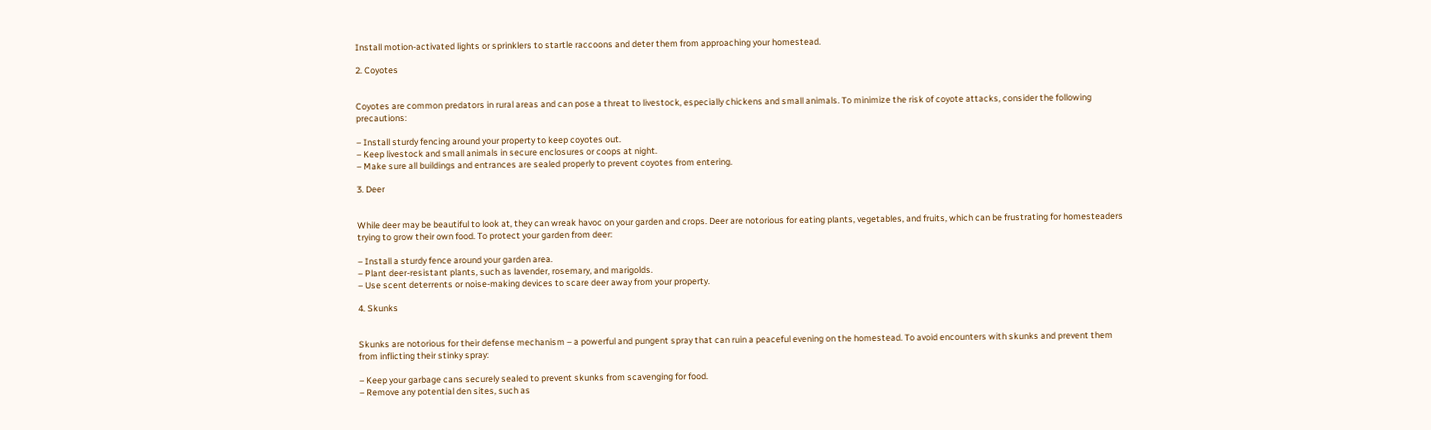Install motion-activated lights or sprinklers to startle raccoons and deter them from approaching your homestead.

2. Coyotes


Coyotes are common predators in rural areas and can pose a threat to livestock, especially chickens and small animals. To minimize the risk of coyote attacks, consider the following precautions:

– Install sturdy fencing around your property to keep coyotes out.
– Keep livestock and small animals in secure enclosures or coops at night.
– Make sure all buildings and entrances are sealed properly to prevent coyotes from entering.

3. Deer


While deer may be beautiful to look at, they can wreak havoc on your garden and crops. Deer are notorious for eating plants, vegetables, and fruits, which can be frustrating for homesteaders trying to grow their own food. To protect your garden from deer:

– Install a sturdy fence around your garden area.
– Plant deer-resistant plants, such as lavender, rosemary, and marigolds.
– Use scent deterrents or noise-making devices to scare deer away from your property.

4. Skunks


Skunks are notorious for their defense mechanism – a powerful and pungent spray that can ruin a peaceful evening on the homestead. To avoid encounters with skunks and prevent them from inflicting their stinky spray:

– Keep your garbage cans securely sealed to prevent skunks from scavenging for food.
– Remove any potential den sites, such as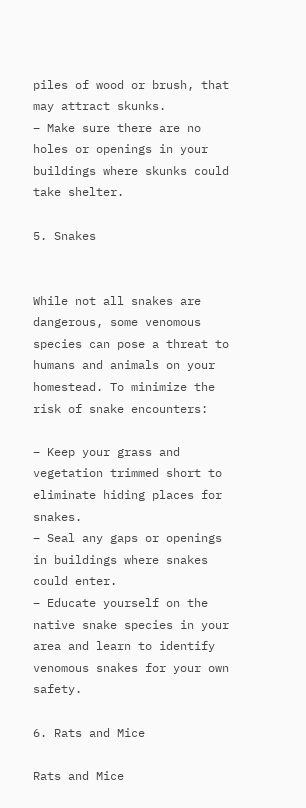piles of wood or brush, that may attract skunks.
– Make sure there are no holes or openings in your buildings where skunks could take shelter.

5. Snakes


While not all snakes are dangerous, some venomous species can pose a threat to humans and animals on your homestead. To minimize the risk of snake encounters:

– Keep your grass and vegetation trimmed short to eliminate hiding places for snakes.
– Seal any gaps or openings in buildings where snakes could enter.
– Educate yourself on the native snake species in your area and learn to identify venomous snakes for your own safety.

6. Rats and Mice

Rats and Mice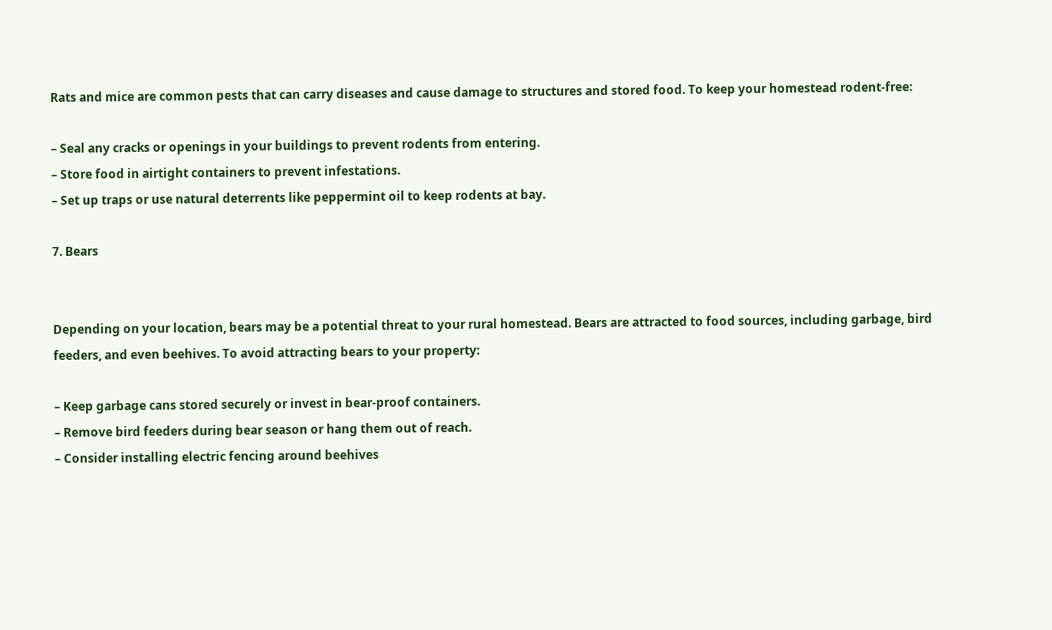Rats and mice are common pests that can carry diseases and cause damage to structures and stored food. To keep your homestead rodent-free:

– Seal any cracks or openings in your buildings to prevent rodents from entering.
– Store food in airtight containers to prevent infestations.
– Set up traps or use natural deterrents like peppermint oil to keep rodents at bay.

7. Bears


Depending on your location, bears may be a potential threat to your rural homestead. Bears are attracted to food sources, including garbage, bird feeders, and even beehives. To avoid attracting bears to your property:

– Keep garbage cans stored securely or invest in bear-proof containers.
– Remove bird feeders during bear season or hang them out of reach.
– Consider installing electric fencing around beehives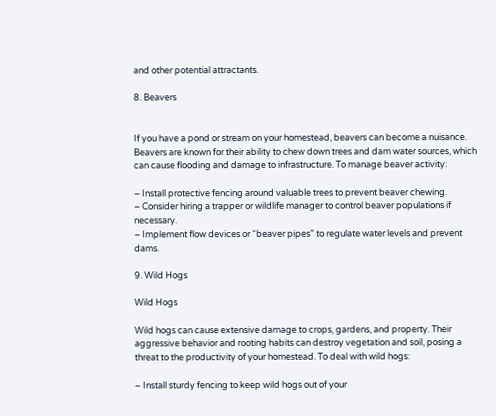and other potential attractants.

8. Beavers


If you have a pond or stream on your homestead, beavers can become a nuisance. Beavers are known for their ability to chew down trees and dam water sources, which can cause flooding and damage to infrastructure. To manage beaver activity:

– Install protective fencing around valuable trees to prevent beaver chewing.
– Consider hiring a trapper or wildlife manager to control beaver populations if necessary.
– Implement flow devices or “beaver pipes” to regulate water levels and prevent dams.

9. Wild Hogs

Wild Hogs

Wild hogs can cause extensive damage to crops, gardens, and property. Their aggressive behavior and rooting habits can destroy vegetation and soil, posing a threat to the productivity of your homestead. To deal with wild hogs:

– Install sturdy fencing to keep wild hogs out of your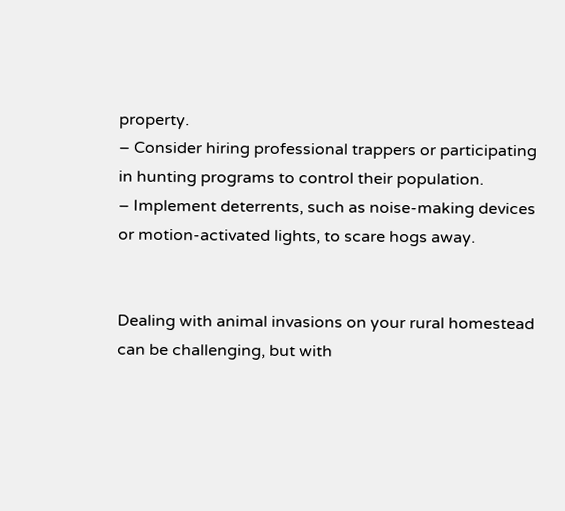property.
– Consider hiring professional trappers or participating in hunting programs to control their population.
– Implement deterrents, such as noise-making devices or motion-activated lights, to scare hogs away.


Dealing with animal invasions on your rural homestead can be challenging, but with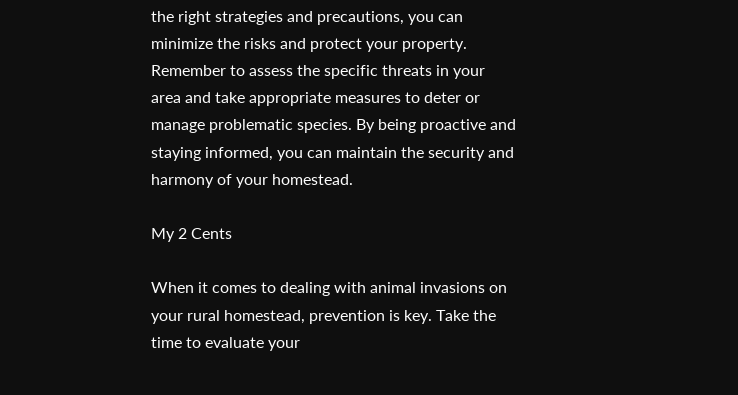the right strategies and precautions, you can minimize the risks and protect your property. Remember to assess the specific threats in your area and take appropriate measures to deter or manage problematic species. By being proactive and staying informed, you can maintain the security and harmony of your homestead.

My 2 Cents

When it comes to dealing with animal invasions on your rural homestead, prevention is key. Take the time to evaluate your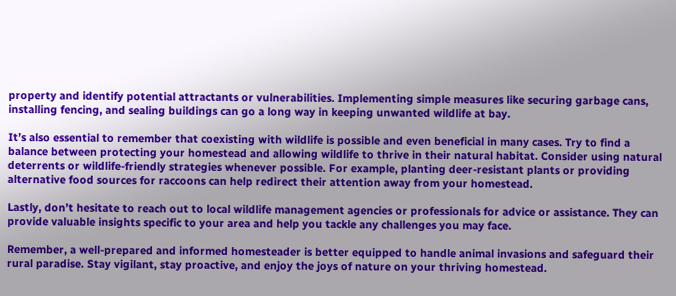property and identify potential attractants or vulnerabilities. Implementing simple measures like securing garbage cans, installing fencing, and sealing buildings can go a long way in keeping unwanted wildlife at bay.

It’s also essential to remember that coexisting with wildlife is possible and even beneficial in many cases. Try to find a balance between protecting your homestead and allowing wildlife to thrive in their natural habitat. Consider using natural deterrents or wildlife-friendly strategies whenever possible. For example, planting deer-resistant plants or providing alternative food sources for raccoons can help redirect their attention away from your homestead.

Lastly, don’t hesitate to reach out to local wildlife management agencies or professionals for advice or assistance. They can provide valuable insights specific to your area and help you tackle any challenges you may face.

Remember, a well-prepared and informed homesteader is better equipped to handle animal invasions and safeguard their rural paradise. Stay vigilant, stay proactive, and enjoy the joys of nature on your thriving homestead.